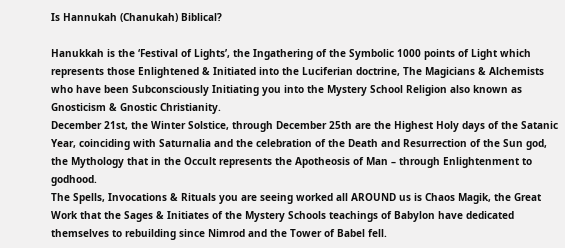Is Hannukah (Chanukah) Biblical?

Hanukkah is the ‘Festival of Lights’, the Ingathering of the Symbolic 1000 points of Light which represents those Enlightened & Initiated into the Luciferian doctrine, The Magicians & Alchemists who have been Subconsciously Initiating you into the Mystery School Religion also known as Gnosticism & Gnostic Christianity.
December 21st, the Winter Solstice, through December 25th are the Highest Holy days of the Satanic Year, coinciding with Saturnalia and the celebration of the Death and Resurrection of the Sun god, the Mythology that in the Occult represents the Apotheosis of Man – through Enlightenment to godhood.
The Spells, Invocations & Rituals you are seeing worked all AROUND us is Chaos Magik, the Great Work that the Sages & Initiates of the Mystery Schools teachings of Babylon have dedicated themselves to rebuilding since Nimrod and the Tower of Babel fell.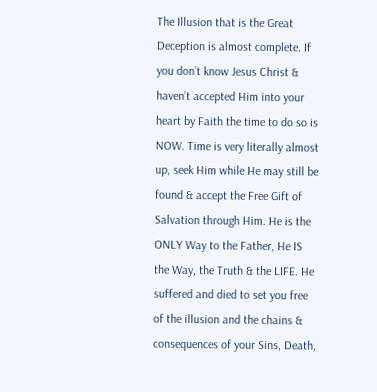The Illusion that is the Great Deception is almost complete. If you don’t know Jesus Christ & haven’t accepted Him into your heart by Faith the time to do so is NOW. Time is very literally almost up, seek Him while He may still be found & accept the Free Gift of Salvation through Him. He is the ONLY Way to the Father, He IS the Way, the Truth & the LIFE. He suffered and died to set you free of the illusion and the chains & consequences of your Sins, Death,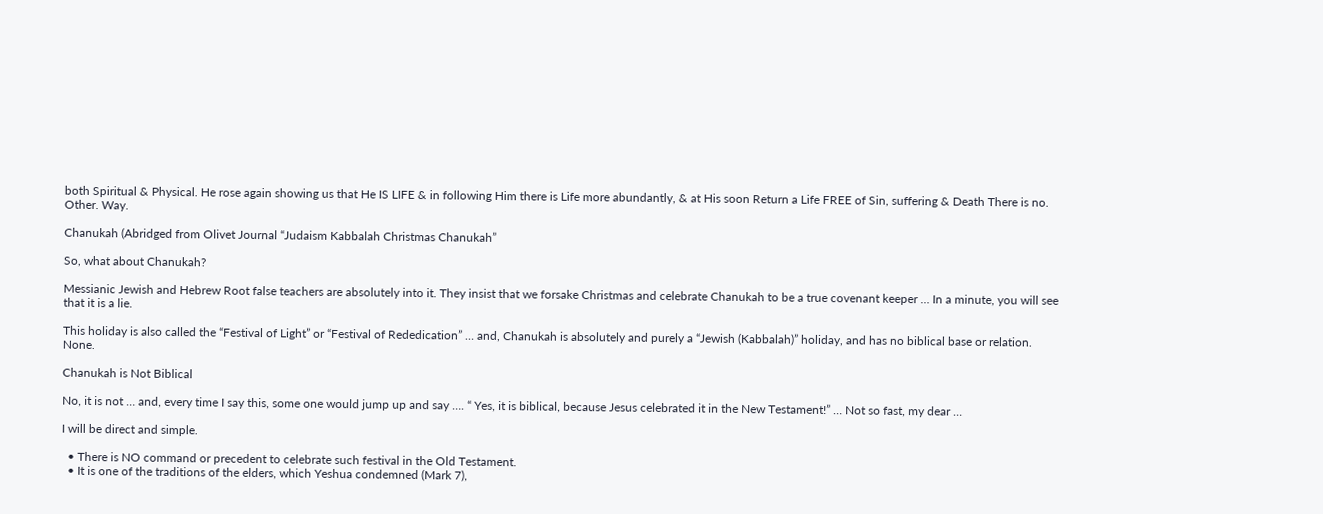both Spiritual & Physical. He rose again showing us that He IS LIFE & in following Him there is Life more abundantly, & at His soon Return a Life FREE of Sin, suffering & Death There is no. Other. Way.

Chanukah (Abridged from Olivet Journal “Judaism Kabbalah Christmas Chanukah”

So, what about Chanukah?

Messianic Jewish and Hebrew Root false teachers are absolutely into it. They insist that we forsake Christmas and celebrate Chanukah to be a true covenant keeper … In a minute, you will see that it is a lie.

This holiday is also called the “Festival of Light” or “Festival of Rededication” … and, Chanukah is absolutely and purely a “Jewish (Kabbalah)” holiday, and has no biblical base or relation. None.

Chanukah is Not Biblical

No, it is not … and, every time I say this, some one would jump up and say …. “ Yes, it is biblical, because Jesus celebrated it in the New Testament!” … Not so fast, my dear …

I will be direct and simple.

  • There is NO command or precedent to celebrate such festival in the Old Testament.
  • It is one of the traditions of the elders, which Yeshua condemned (Mark 7),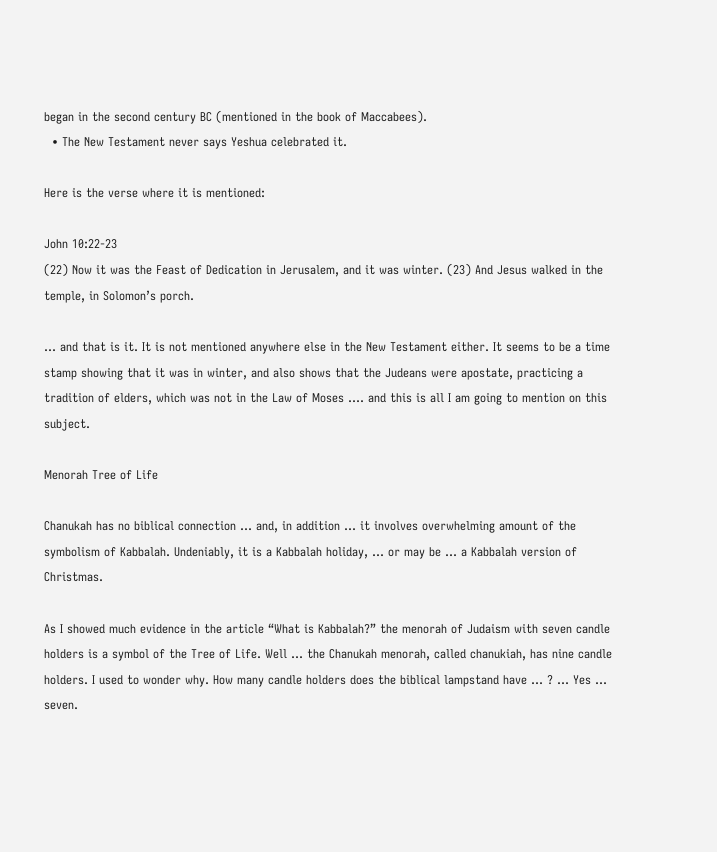began in the second century BC (mentioned in the book of Maccabees).
  • The New Testament never says Yeshua celebrated it.

Here is the verse where it is mentioned:

John 10:22-23
(22) Now it was the Feast of Dedication in Jerusalem, and it was winter. (23) And Jesus walked in the temple, in Solomon’s porch.

… and that is it. It is not mentioned anywhere else in the New Testament either. It seems to be a time stamp showing that it was in winter, and also shows that the Judeans were apostate, practicing a tradition of elders, which was not in the Law of Moses …. and this is all I am going to mention on this subject.

Menorah Tree of Life

Chanukah has no biblical connection … and, in addition … it involves overwhelming amount of the symbolism of Kabbalah. Undeniably, it is a Kabbalah holiday, … or may be … a Kabbalah version of Christmas.

As I showed much evidence in the article “What is Kabbalah?” the menorah of Judaism with seven candle holders is a symbol of the Tree of Life. Well … the Chanukah menorah, called chanukiah, has nine candle holders. I used to wonder why. How many candle holders does the biblical lampstand have … ? … Yes … seven.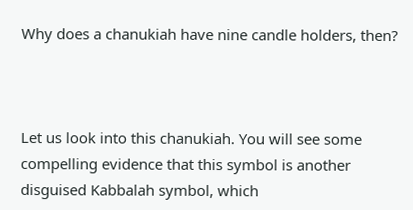Why does a chanukiah have nine candle holders, then?



Let us look into this chanukiah. You will see some compelling evidence that this symbol is another disguised Kabbalah symbol, which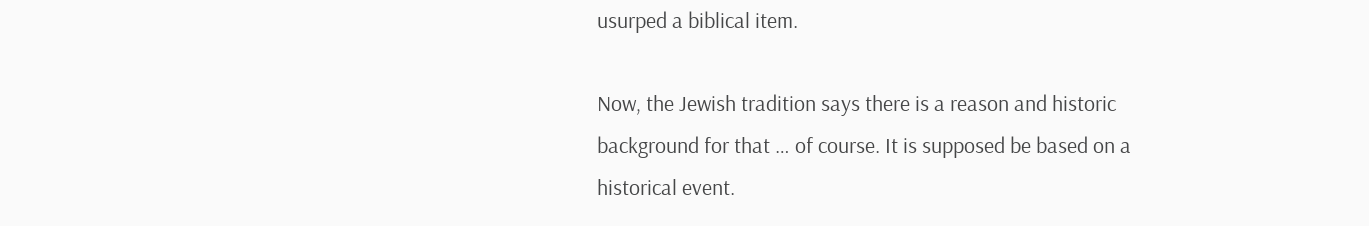usurped a biblical item.

Now, the Jewish tradition says there is a reason and historic background for that … of course. It is supposed be based on a historical event.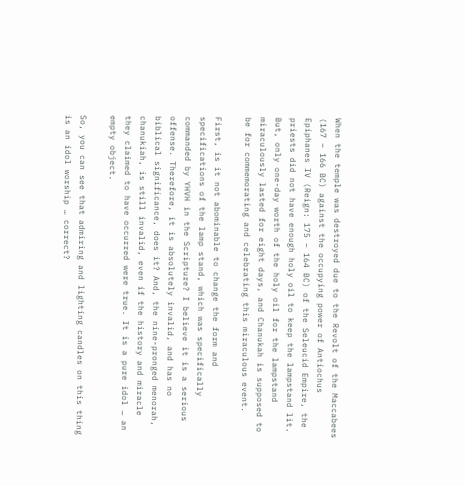When the temple was destroyed due to the Revolt of the Maccabees (167 – 166 BC) against the occupying power of Antiochus Epiphanes IV (Reign: 175 – 164 BC) of the Seleucid Empire, the priests did not have enough holy oil to keep the lampstand lit. But, only one-day worth of the holy oil for the lampstand miraculously lasted for eight days, and Chanukah is supposed to be for commemorating and celebrating this miraculous event.

First, is it not abominable to change the form and specifications of the lamp stand, which was specifically commanded by YHVH in the Scripture? I believe it is a serious offense. Therefore, it is absolutely invalid, and has no biblical significance, does it? And, the nine-pronged menorah, chanukiah, is still invalid, even if the history and miracle they claimed to have occurred were true. It is a pure idol … an empty object.

So, you can see that admiring and lighting candles on this thing is an idol worship … correct?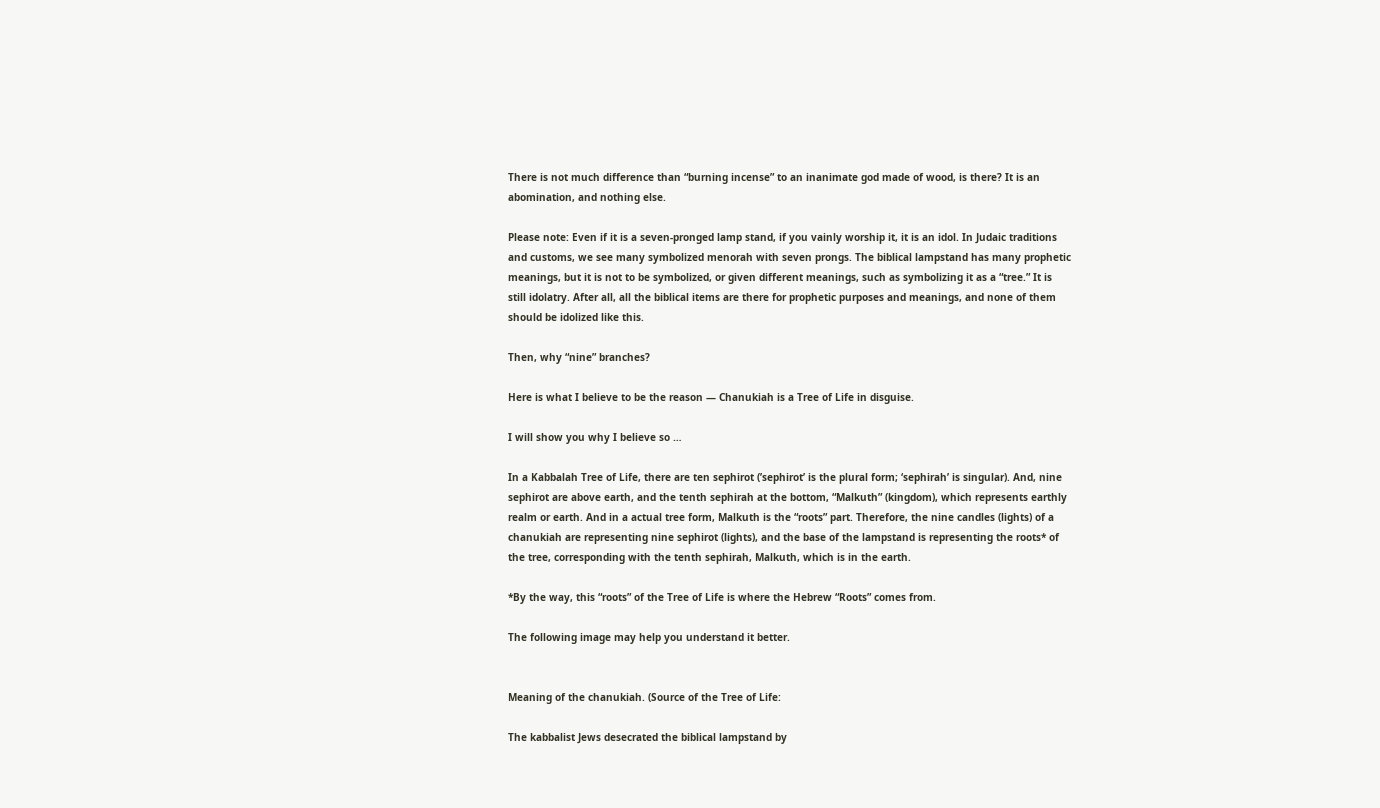There is not much difference than “burning incense” to an inanimate god made of wood, is there? It is an abomination, and nothing else.

Please note: Even if it is a seven-pronged lamp stand, if you vainly worship it, it is an idol. In Judaic traditions and customs, we see many symbolized menorah with seven prongs. The biblical lampstand has many prophetic meanings, but it is not to be symbolized, or given different meanings, such as symbolizing it as a “tree.” It is still idolatry. After all, all the biblical items are there for prophetic purposes and meanings, and none of them should be idolized like this.

Then, why “nine” branches?

Here is what I believe to be the reason — Chanukiah is a Tree of Life in disguise.

I will show you why I believe so …

In a Kabbalah Tree of Life, there are ten sephirot (’sephirot’ is the plural form; ‘sephirah’ is singular). And, nine sephirot are above earth, and the tenth sephirah at the bottom, “Malkuth” (kingdom), which represents earthly realm or earth. And in a actual tree form, Malkuth is the “roots” part. Therefore, the nine candles (lights) of a chanukiah are representing nine sephirot (lights), and the base of the lampstand is representing the roots* of the tree, corresponding with the tenth sephirah, Malkuth, which is in the earth.

*By the way, this “roots” of the Tree of Life is where the Hebrew “Roots” comes from.

The following image may help you understand it better.


Meaning of the chanukiah. (Source of the Tree of Life:

The kabbalist Jews desecrated the biblical lampstand by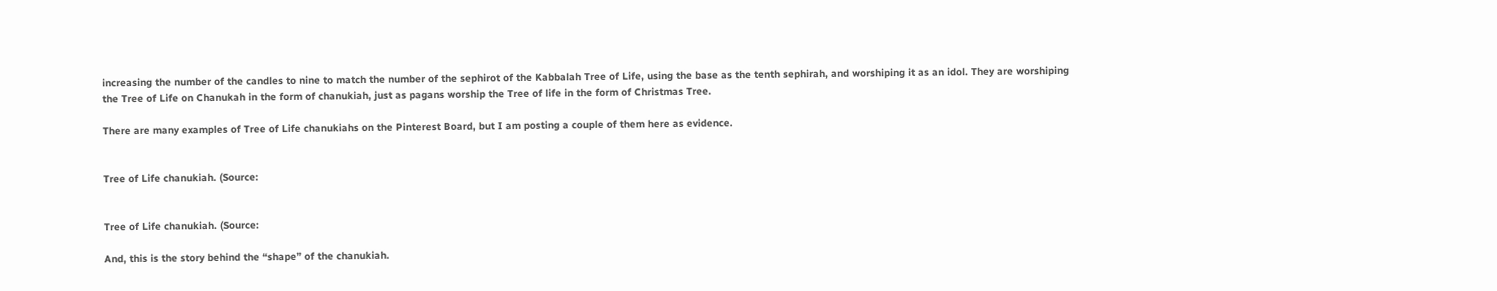increasing the number of the candles to nine to match the number of the sephirot of the Kabbalah Tree of Life, using the base as the tenth sephirah, and worshiping it as an idol. They are worshiping the Tree of Life on Chanukah in the form of chanukiah, just as pagans worship the Tree of life in the form of Christmas Tree.

There are many examples of Tree of Life chanukiahs on the Pinterest Board, but I am posting a couple of them here as evidence.


Tree of Life chanukiah. (Source:


Tree of Life chanukiah. (Source:

And, this is the story behind the “shape” of the chanukiah.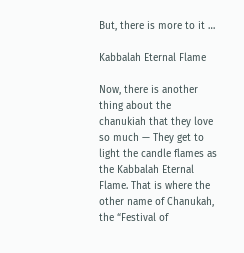But, there is more to it …

Kabbalah Eternal Flame

Now, there is another thing about the chanukiah that they love so much — They get to light the candle flames as the Kabbalah Eternal Flame. That is where the other name of Chanukah, the “Festival of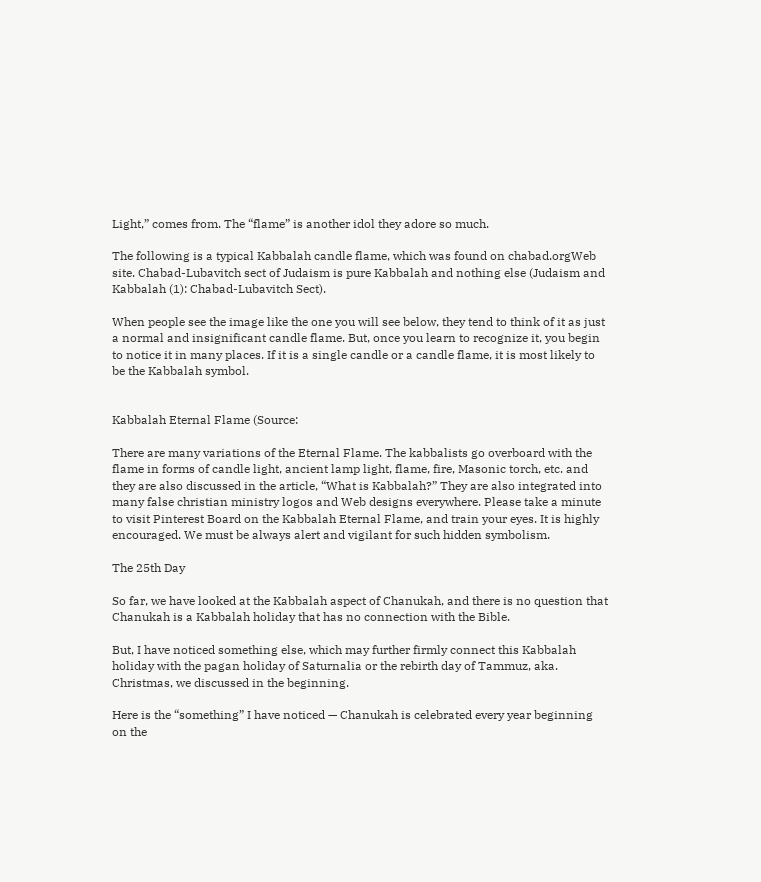Light,” comes from. The “flame” is another idol they adore so much.

The following is a typical Kabbalah candle flame, which was found on chabad.orgWeb site. Chabad-Lubavitch sect of Judaism is pure Kabbalah and nothing else (Judaism and Kabbalah (1): Chabad-Lubavitch Sect).

When people see the image like the one you will see below, they tend to think of it as just a normal and insignificant candle flame. But, once you learn to recognize it, you begin to notice it in many places. If it is a single candle or a candle flame, it is most likely to be the Kabbalah symbol.


Kabbalah Eternal Flame (Source:

There are many variations of the Eternal Flame. The kabbalists go overboard with the flame in forms of candle light, ancient lamp light, flame, fire, Masonic torch, etc. and they are also discussed in the article, “What is Kabbalah?” They are also integrated into many false christian ministry logos and Web designs everywhere. Please take a minute to visit Pinterest Board on the Kabbalah Eternal Flame, and train your eyes. It is highly encouraged. We must be always alert and vigilant for such hidden symbolism.

The 25th Day

So far, we have looked at the Kabbalah aspect of Chanukah, and there is no question that Chanukah is a Kabbalah holiday that has no connection with the Bible.

But, I have noticed something else, which may further firmly connect this Kabbalah holiday with the pagan holiday of Saturnalia or the rebirth day of Tammuz, aka. Christmas, we discussed in the beginning.

Here is the “something” I have noticed — Chanukah is celebrated every year beginning on the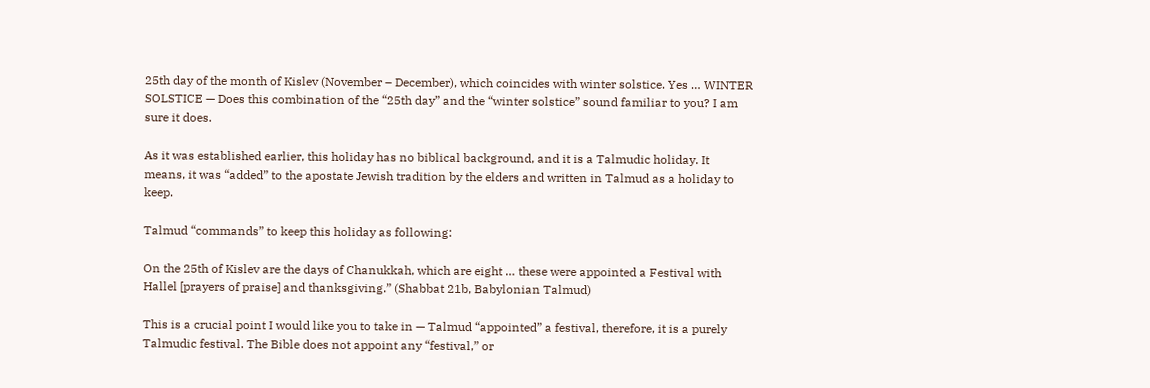25th day of the month of Kislev (November – December), which coincides with winter solstice. Yes … WINTER SOLSTICE — Does this combination of the “25th day” and the “winter solstice” sound familiar to you? I am sure it does.

As it was established earlier, this holiday has no biblical background, and it is a Talmudic holiday. It means, it was “added” to the apostate Jewish tradition by the elders and written in Talmud as a holiday to keep.

Talmud “commands” to keep this holiday as following:

On the 25th of Kislev are the days of Chanukkah, which are eight … these were appointed a Festival with Hallel [prayers of praise] and thanksgiving.” (Shabbat 21b, Babylonian Talmud)

This is a crucial point I would like you to take in — Talmud “appointed” a festival, therefore, it is a purely Talmudic festival. The Bible does not appoint any “festival,” or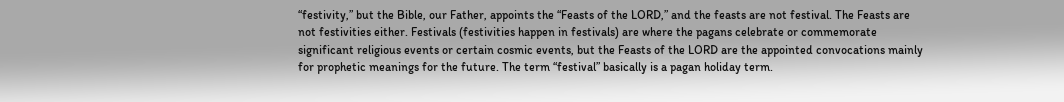“festivity,” but the Bible, our Father, appoints the “Feasts of the LORD,” and the feasts are not festival. The Feasts are not festivities either. Festivals (festivities happen in festivals) are where the pagans celebrate or commemorate significant religious events or certain cosmic events, but the Feasts of the LORD are the appointed convocations mainly for prophetic meanings for the future. The term “festival” basically is a pagan holiday term.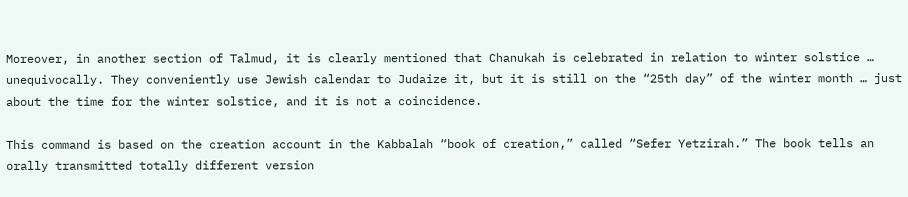Moreover, in another section of Talmud, it is clearly mentioned that Chanukah is celebrated in relation to winter solstice … unequivocally. They conveniently use Jewish calendar to Judaize it, but it is still on the “25th day” of the winter month … just about the time for the winter solstice, and it is not a coincidence.

This command is based on the creation account in the Kabbalah “book of creation,” called “Sefer Yetzirah.” The book tells an orally transmitted totally different version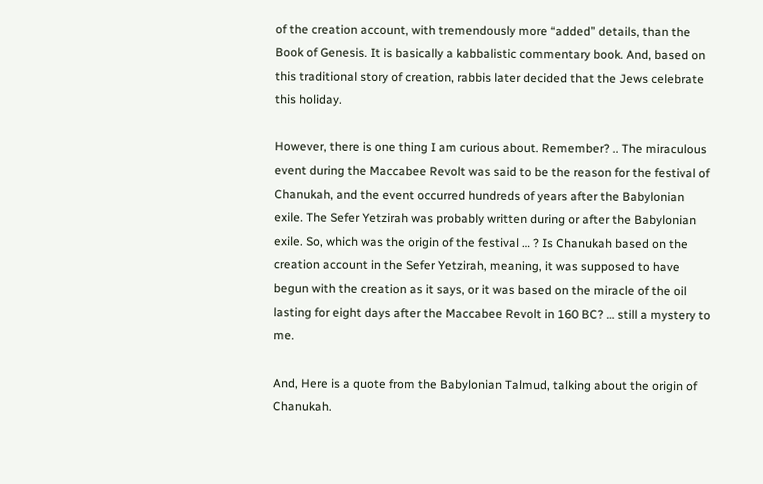of the creation account, with tremendously more “added” details, than the Book of Genesis. It is basically a kabbalistic commentary book. And, based on this traditional story of creation, rabbis later decided that the Jews celebrate this holiday.

However, there is one thing I am curious about. Remember? .. The miraculous event during the Maccabee Revolt was said to be the reason for the festival of Chanukah, and the event occurred hundreds of years after the Babylonian exile. The Sefer Yetzirah was probably written during or after the Babylonian exile. So, which was the origin of the festival … ? Is Chanukah based on the creation account in the Sefer Yetzirah, meaning, it was supposed to have begun with the creation as it says, or it was based on the miracle of the oil lasting for eight days after the Maccabee Revolt in 160 BC? … still a mystery to me.

And, Here is a quote from the Babylonian Talmud, talking about the origin of Chanukah.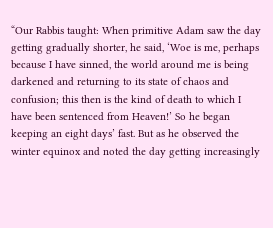“Our Rabbis taught: When primitive Adam saw the day getting gradually shorter, he said, ‘Woe is me, perhaps because I have sinned, the world around me is being darkened and returning to its state of chaos and confusion; this then is the kind of death to which I have been sentenced from Heaven!’ So he began keeping an eight days’ fast. But as he observed the winter equinox and noted the day getting increasingly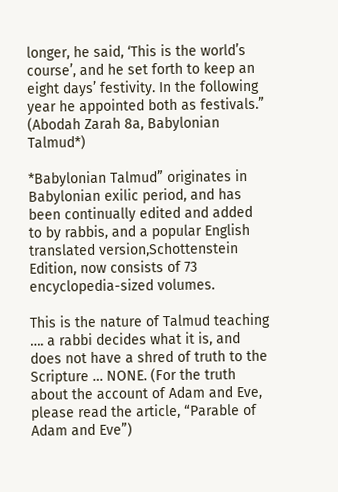longer, he said, ‘This is the world’s course’, and he set forth to keep an eight days’ festivity. In the following year he appointed both as festivals.” (Abodah Zarah 8a, Babylonian Talmud*)

*Babylonian Talmud” originates in Babylonian exilic period, and has been continually edited and added to by rabbis, and a popular English translated version,Schottenstein Edition, now consists of 73 encyclopedia-sized volumes.

This is the nature of Talmud teaching …. a rabbi decides what it is, and does not have a shred of truth to the Scripture … NONE. (For the truth about the account of Adam and Eve, please read the article, “Parable of Adam and Eve”)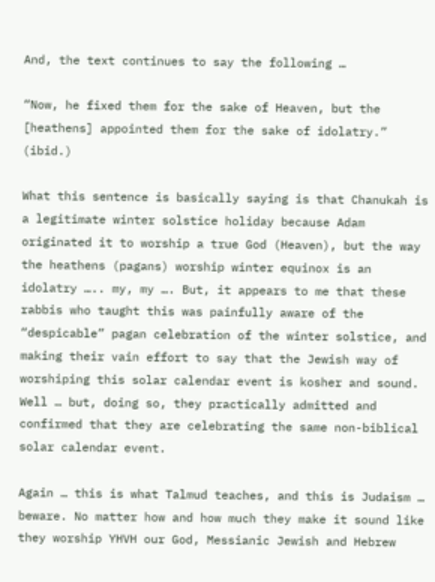And, the text continues to say the following …

“Now, he fixed them for the sake of Heaven, but the [heathens] appointed them for the sake of idolatry.” (ibid.)

What this sentence is basically saying is that Chanukah is a legitimate winter solstice holiday because Adam originated it to worship a true God (Heaven), but the way the heathens (pagans) worship winter equinox is an idolatry ….. my, my …. But, it appears to me that these rabbis who taught this was painfully aware of the “despicable” pagan celebration of the winter solstice, and making their vain effort to say that the Jewish way of worshiping this solar calendar event is kosher and sound. Well … but, doing so, they practically admitted and confirmed that they are celebrating the same non-biblical solar calendar event.

Again … this is what Talmud teaches, and this is Judaism … beware. No matter how and how much they make it sound like they worship YHVH our God, Messianic Jewish and Hebrew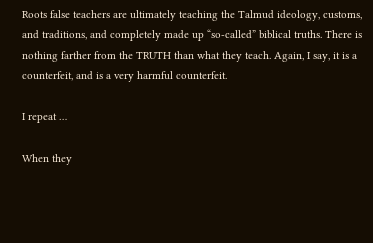Roots false teachers are ultimately teaching the Talmud ideology, customs, and traditions, and completely made up “so-called” biblical truths. There is nothing farther from the TRUTH than what they teach. Again, I say, it is a counterfeit, and is a very harmful counterfeit.

I repeat …

When they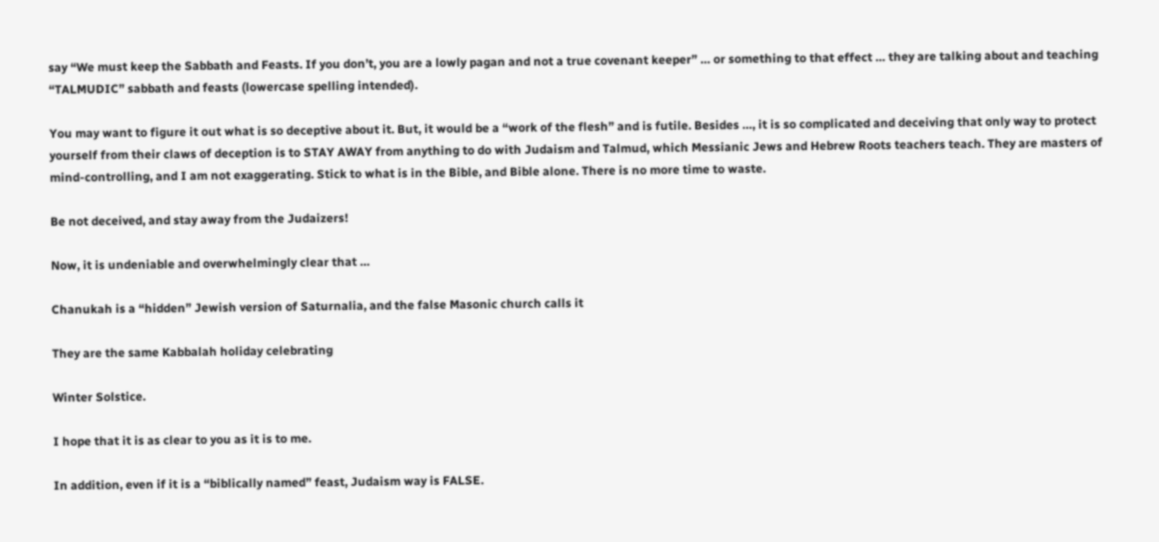say “We must keep the Sabbath and Feasts. If you don’t, you are a lowly pagan and not a true covenant keeper” … or something to that effect … they are talking about and teaching “TALMUDIC” sabbath and feasts (lowercase spelling intended).

You may want to figure it out what is so deceptive about it. But, it would be a “work of the flesh” and is futile. Besides …, it is so complicated and deceiving that only way to protect yourself from their claws of deception is to STAY AWAY from anything to do with Judaism and Talmud, which Messianic Jews and Hebrew Roots teachers teach. They are masters of mind-controlling, and I am not exaggerating. Stick to what is in the Bible, and Bible alone. There is no more time to waste.

Be not deceived, and stay away from the Judaizers!

Now, it is undeniable and overwhelmingly clear that …

Chanukah is a “hidden” Jewish version of Saturnalia, and the false Masonic church calls it

They are the same Kabbalah holiday celebrating

Winter Solstice.

I hope that it is as clear to you as it is to me.

In addition, even if it is a “biblically named” feast, Judaism way is FALSE.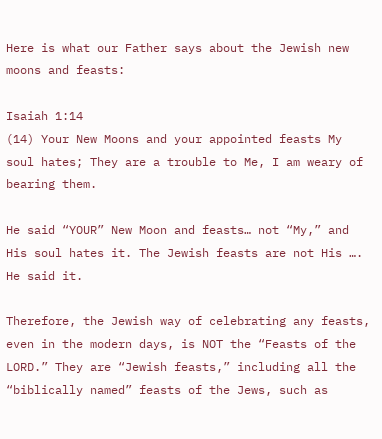Here is what our Father says about the Jewish new moons and feasts:

Isaiah 1:14
(14) Your New Moons and your appointed feasts My soul hates; They are a trouble to Me, I am weary of bearing them.

He said “YOUR” New Moon and feasts… not “My,” and His soul hates it. The Jewish feasts are not His …. He said it.

Therefore, the Jewish way of celebrating any feasts, even in the modern days, is NOT the “Feasts of the LORD.” They are “Jewish feasts,” including all the “biblically named” feasts of the Jews, such as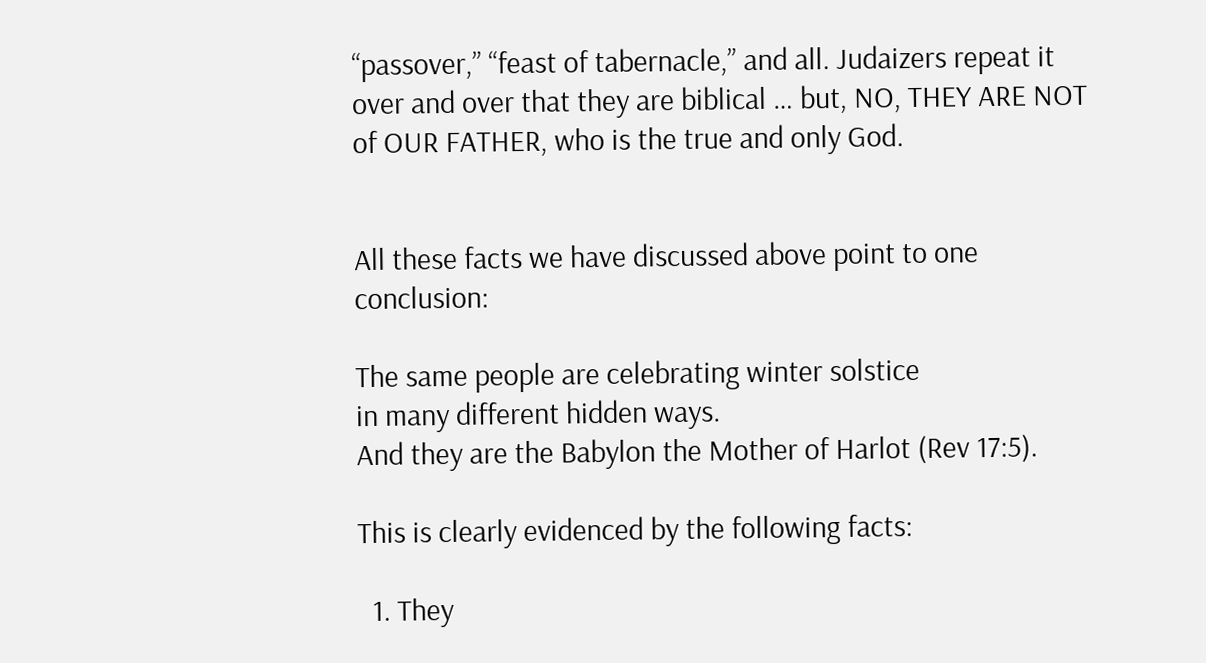“passover,” “feast of tabernacle,” and all. Judaizers repeat it over and over that they are biblical … but, NO, THEY ARE NOT of OUR FATHER, who is the true and only God.


All these facts we have discussed above point to one conclusion:

The same people are celebrating winter solstice
in many different hidden ways.
And they are the Babylon the Mother of Harlot (Rev 17:5).

This is clearly evidenced by the following facts:

  1. They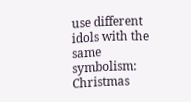use different idols with the same symbolism: Christmas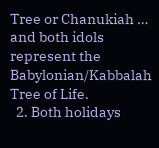Tree or Chanukiah … and both idols represent the Babylonian/Kabbalah Tree of Life.
  2. Both holidays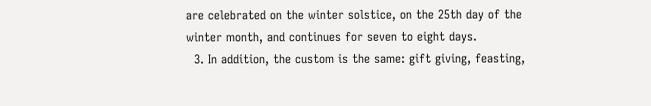are celebrated on the winter solstice, on the 25th day of the winter month, and continues for seven to eight days.
  3. In addition, the custom is the same: gift giving, feasting,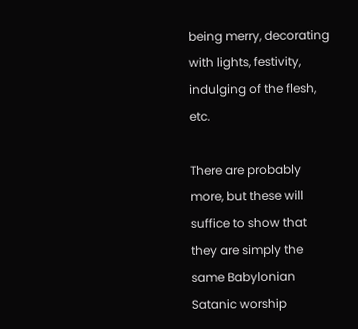being merry, decorating with lights, festivity, indulging of the flesh, etc.

There are probably more, but these will suffice to show that they are simply the same Babylonian Satanic worship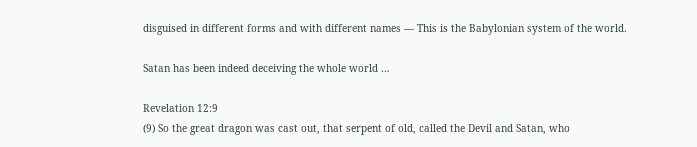disguised in different forms and with different names — This is the Babylonian system of the world.

Satan has been indeed deceiving the whole world …

Revelation 12:9
(9) So the great dragon was cast out, that serpent of old, called the Devil and Satan, who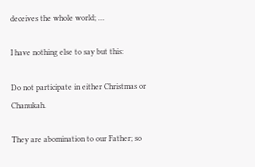deceives the whole world; …

I have nothing else to say but this:

Do not participate in either Christmas or Chanukah.

They are abomination to our Father; so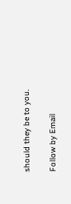should they be to you.

Follow by Email